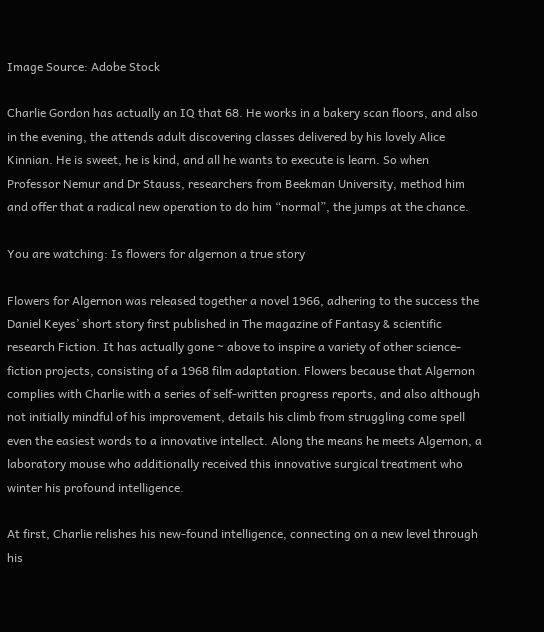Image Source: Adobe Stock

Charlie Gordon has actually an IQ that 68. He works in a bakery scan floors, and also in the evening, the attends adult discovering classes delivered by his lovely Alice Kinnian. He is sweet, he is kind, and all he wants to execute is learn. So when Professor Nemur and Dr Stauss, researchers from Beekman University, method him and offer that a radical new operation to do him “normal”, the jumps at the chance.

You are watching: Is flowers for algernon a true story

Flowers for Algernon was released together a novel 1966, adhering to the success the Daniel Keyes’ short story first published in The magazine of Fantasy & scientific research Fiction. It has actually gone ~ above to inspire a variety of other science-fiction projects, consisting of a 1968 film adaptation. Flowers because that Algernon complies with Charlie with a series of self-written progress reports, and also although not initially mindful of his improvement, details his climb from struggling come spell even the easiest words to a innovative intellect. Along the means he meets Algernon, a laboratory mouse who additionally received this innovative surgical treatment who winter his profound intelligence.

At first, Charlie relishes his new-found intelligence, connecting on a new level through his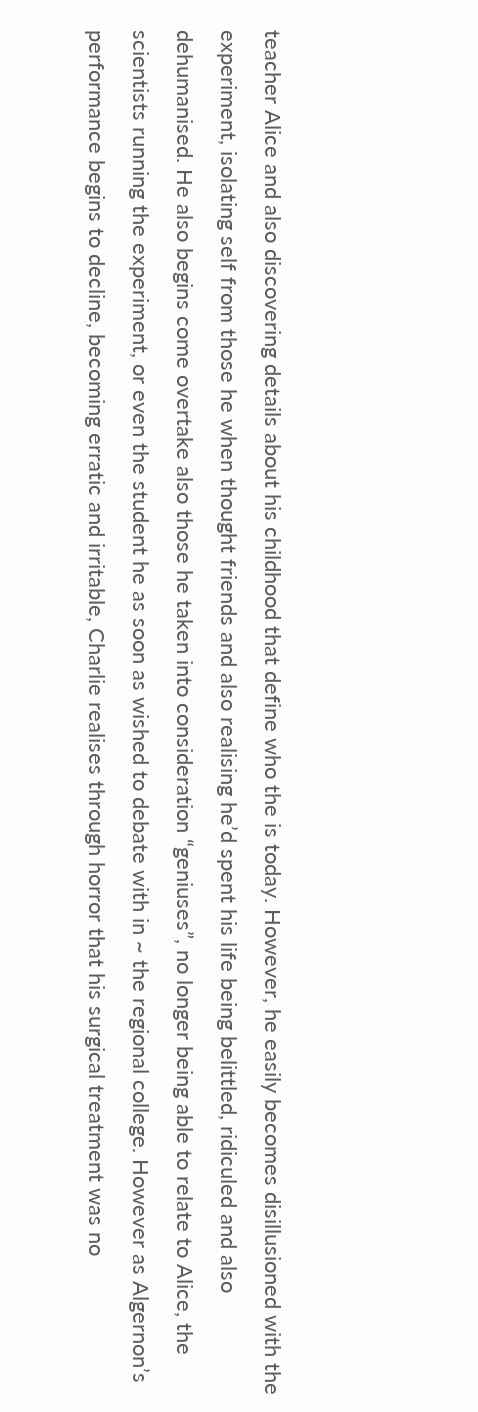teacher Alice and also discovering details about his childhood that define who the is today. However, he easily becomes disillusioned with the experiment, isolating self from those he when thought friends and also realising he’d spent his life being belittled, ridiculed and also dehumanised. He also begins come overtake also those he taken into consideration “geniuses”, no longer being able to relate to Alice, the scientists running the experiment, or even the student he as soon as wished to debate with in ~ the regional college. However as Algernon’s performance begins to decline, becoming erratic and irritable, Charlie realises through horror that his surgical treatment was no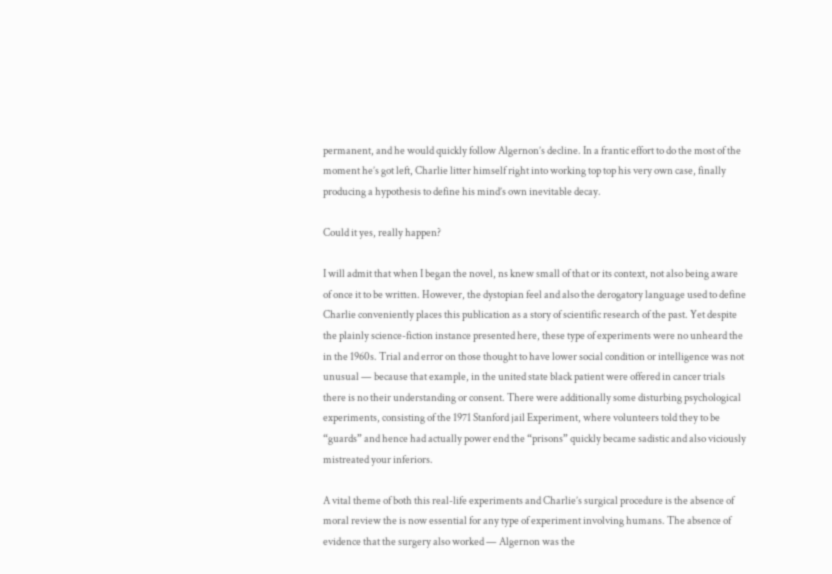permanent, and he would quickly follow Algernon’s decline. In a frantic effort to do the most of the moment he’s got left, Charlie litter himself right into working top top his very own case, finally producing a hypothesis to define his mind’s own inevitable decay.

Could it yes, really happen?

I will admit that when I began the novel, ns knew small of that or its context, not also being aware of once it to be written. However, the dystopian feel and also the derogatory language used to define Charlie conveniently places this publication as a story of scientific research of the past. Yet despite the plainly science-fiction instance presented here, these type of experiments were no unheard the in the 1960s. Trial and error on those thought to have lower social condition or intelligence was not unusual — because that example, in the united state black patient were offered in cancer trials there is no their understanding or consent. There were additionally some disturbing psychological experiments, consisting of the 1971 Stanford jail Experiment, where volunteers told they to be “guards” and hence had actually power end the “prisons” quickly became sadistic and also viciously mistreated your inferiors.

A vital theme of both this real-life experiments and Charlie’s surgical procedure is the absence of moral review the is now essential for any type of experiment involving humans. The absence of evidence that the surgery also worked — Algernon was the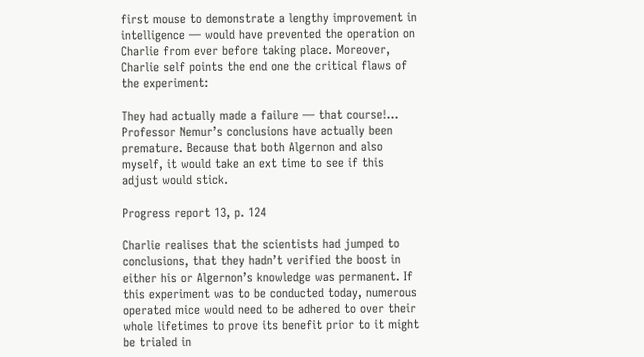first mouse to demonstrate a lengthy improvement in intelligence — would have prevented the operation on Charlie from ever before taking place. Moreover, Charlie self points the end one the critical flaws of the experiment:

They had actually made a failure — that course!… Professor Nemur’s conclusions have actually been premature. Because that both Algernon and also myself, it would take an ext time to see if this adjust would stick.

Progress report 13, p. 124

Charlie realises that the scientists had jumped to conclusions, that they hadn’t verified the boost in either his or Algernon’s knowledge was permanent. If this experiment was to be conducted today, numerous operated mice would need to be adhered to over their whole lifetimes to prove its benefit prior to it might be trialed in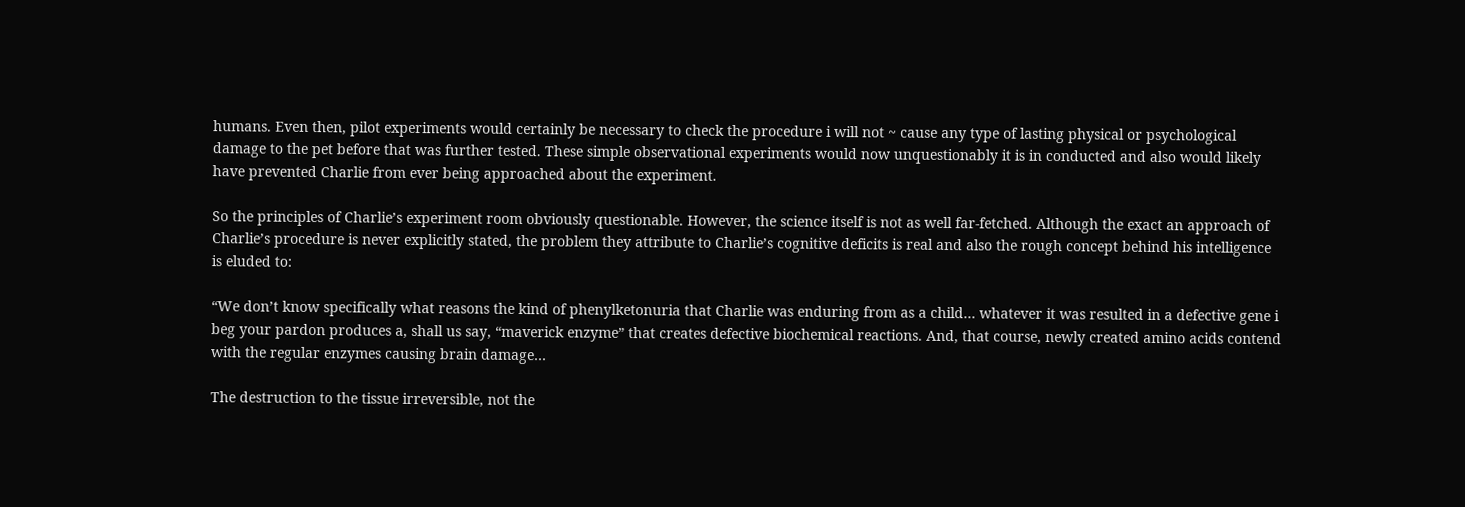humans. Even then, pilot experiments would certainly be necessary to check the procedure i will not ~ cause any type of lasting physical or psychological damage to the pet before that was further tested. These simple observational experiments would now unquestionably it is in conducted and also would likely have prevented Charlie from ever being approached about the experiment.

So the principles of Charlie’s experiment room obviously questionable. However, the science itself is not as well far-fetched. Although the exact an approach of Charlie’s procedure is never explicitly stated, the problem they attribute to Charlie’s cognitive deficits is real and also the rough concept behind his intelligence is eluded to:

“We don’t know specifically what reasons the kind of phenylketonuria that Charlie was enduring from as a child… whatever it was resulted in a defective gene i beg your pardon produces a, shall us say, “maverick enzyme” that creates defective biochemical reactions. And, that course, newly created amino acids contend with the regular enzymes causing brain damage…

The destruction to the tissue irreversible, not the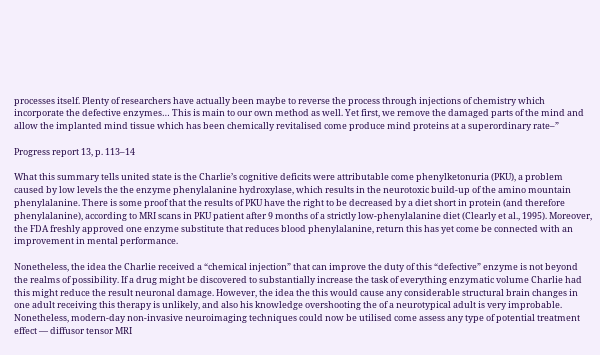processes itself. Plenty of researchers have actually been maybe to reverse the process through injections of chemistry which incorporate the defective enzymes… This is main to our own method as well. Yet first, we remove the damaged parts of the mind and allow the implanted mind tissue which has been chemically revitalised come produce mind proteins at a superordinary rate–”

Progress report 13, p. 113–14

What this summary tells united state is the Charlie’s cognitive deficits were attributable come phenylketonuria (PKU), a problem caused by low levels the the enzyme phenylalanine hydroxylase, which results in the neurotoxic build-up of the amino mountain phenylalanine. There is some proof that the results of PKU have the right to be decreased by a diet short in protein (and therefore phenylalanine), according to MRI scans in PKU patient after 9 months of a strictly low-phenylalanine diet (Clearly et al., 1995). Moreover, the FDA freshly approved one enzyme substitute that reduces blood phenylalanine, return this has yet come be connected with an improvement in mental performance.

Nonetheless, the idea the Charlie received a “chemical injection” that can improve the duty of this “defective” enzyme is not beyond the realms of possibility. If a drug might be discovered to substantially increase the task of everything enzymatic volume Charlie had this might reduce the result neuronal damage. However, the idea the this would cause any considerable structural brain changes in one adult receiving this therapy is unlikely, and also his knowledge overshooting the of a neurotypical adult is very improbable. Nonetheless, modern-day non-invasive neuroimaging techniques could now be utilised come assess any type of potential treatment effect — diffusor tensor MRI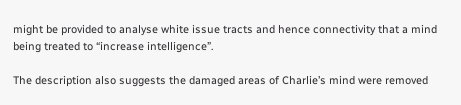might be provided to analyse white issue tracts and hence connectivity that a mind being treated to “increase intelligence”.

The description also suggests the damaged areas of Charlie’s mind were removed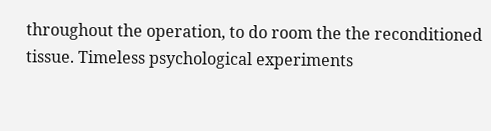throughout the operation, to do room the the reconditioned tissue. Timeless psychological experiments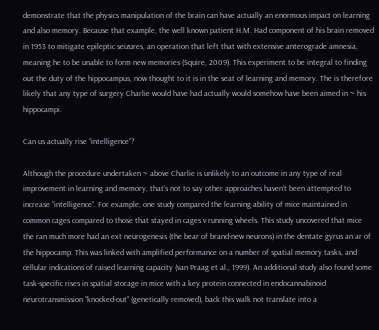demonstrate that the physics manipulation of the brain can have actually an enormous impact on learning and also memory. Because that example, the well known patient H.M. Had component of his brain removed in 1953 to mitigate epileptic seizures, an operation that left that with extensive anterograde amnesia, meaning he to be unable to form new memories (Squire, 2009). This experiment to be integral to finding out the duty of the hippocampus, now thought to it is in the seat of learning and memory. The is therefore likely that any type of surgery Charlie would have had actually would somehow have been aimed in ~ his hippocampi.

Can us actually rise “intelligence”?

Although the procedure undertaken ~ above Charlie is unlikely to an outcome in any type of real improvement in learning and memory, that’s not to say other approaches haven’t been attempted to increase “intelligence”. For example, one study compared the learning ability of mice maintained in common cages compared to those that stayed in cages v running wheels. This study uncovered that mice the ran much more had an ext neurogenesis (the bear of brand-new neurons) in the dentate gyrus an ar of the hippocamp. This was linked with amplified performance on a number of spatial memory tasks, and cellular indications of raised learning capacity (van Praag et al., 1999). An additional study also found some task-specific rises in spatial storage in mice with a key protein connected in endocannabinoid neurotransmission “knocked-out” (genetically removed), back this walk not translate into a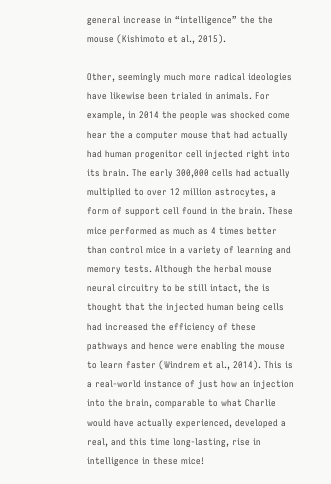general increase in “intelligence” the the mouse (Kishimoto et al., 2015).

Other, seemingly much more radical ideologies have likewise been trialed in animals. For example, in 2014 the people was shocked come hear the a computer mouse that had actually had human progenitor cell injected right into its brain. The early 300,000 cells had actually multiplied to over 12 million astrocytes, a form of support cell found in the brain. These mice performed as much as 4 times better than control mice in a variety of learning and memory tests. Although the herbal mouse neural circuitry to be still intact, the is thought that the injected human being cells had increased the efficiency of these pathways and hence were enabling the mouse to learn faster (Windrem et al., 2014). This is a real-world instance of just how an injection into the brain, comparable to what Charlie would have actually experienced, developed a real, and this time long-lasting, rise in intelligence in these mice!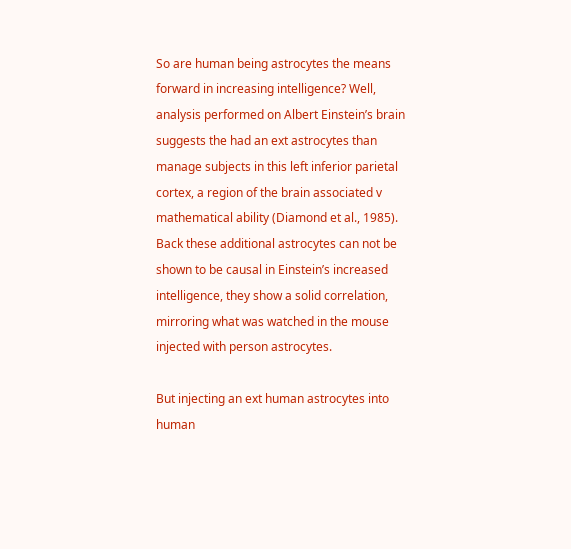So are human being astrocytes the means forward in increasing intelligence? Well, analysis performed on Albert Einstein’s brain suggests the had an ext astrocytes than manage subjects in this left inferior parietal cortex, a region of the brain associated v mathematical ability (Diamond et al., 1985). Back these additional astrocytes can not be shown to be causal in Einstein’s increased intelligence, they show a solid correlation, mirroring what was watched in the mouse injected with person astrocytes.

But injecting an ext human astrocytes into human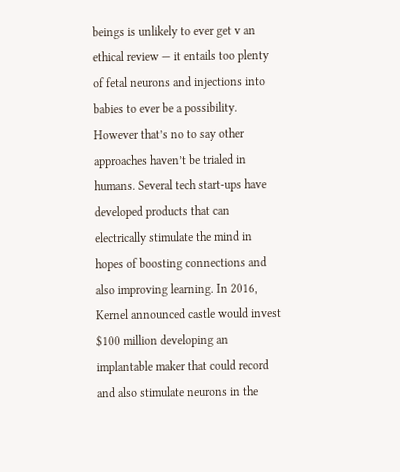beings is unlikely to ever get v an ethical review — it entails too plenty of fetal neurons and injections into babies to ever be a possibility. However that’s no to say other approaches haven’t be trialed in humans. Several tech start-ups have developed products that can electrically stimulate the mind in hopes of boosting connections and also improving learning. In 2016, Kernel announced castle would invest $100 million developing an implantable maker that could record and also stimulate neurons in the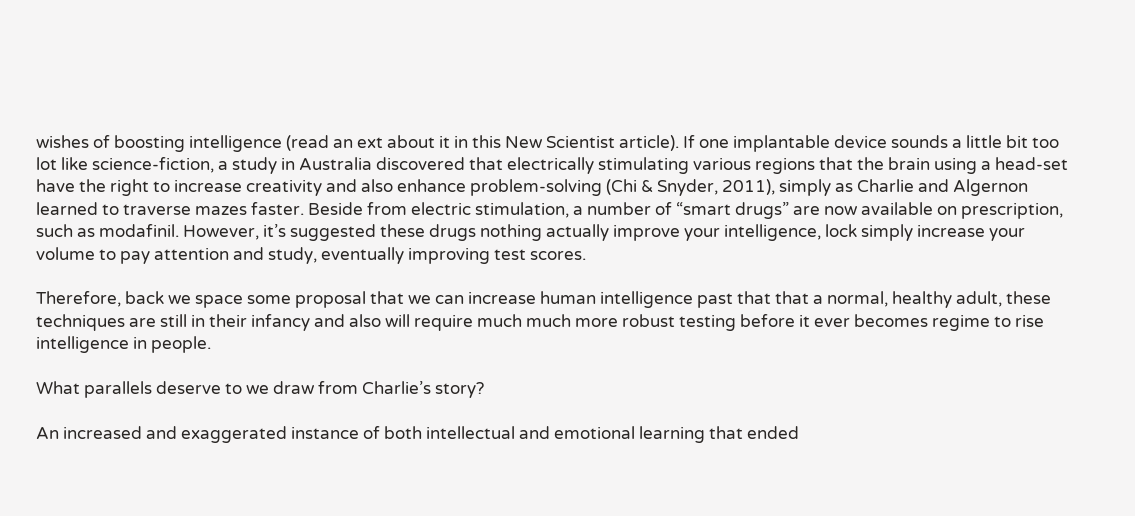wishes of boosting intelligence (read an ext about it in this New Scientist article). If one implantable device sounds a little bit too lot like science-fiction, a study in Australia discovered that electrically stimulating various regions that the brain using a head-set have the right to increase creativity and also enhance problem-solving (Chi & Snyder, 2011), simply as Charlie and Algernon learned to traverse mazes faster. Beside from electric stimulation, a number of “smart drugs” are now available on prescription, such as modafinil. However, it’s suggested these drugs nothing actually improve your intelligence, lock simply increase your volume to pay attention and study, eventually improving test scores.

Therefore, back we space some proposal that we can increase human intelligence past that that a normal, healthy adult, these techniques are still in their infancy and also will require much much more robust testing before it ever becomes regime to rise intelligence in people.

What parallels deserve to we draw from Charlie’s story?

An increased and exaggerated instance of both intellectual and emotional learning that ended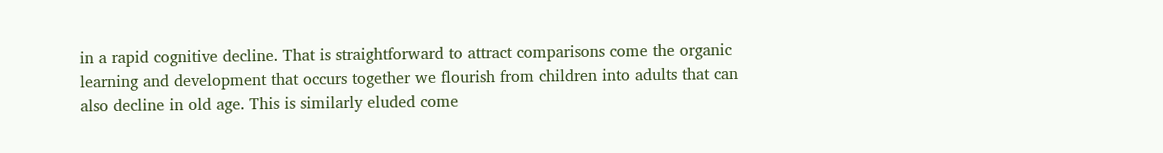in a rapid cognitive decline. That is straightforward to attract comparisons come the organic learning and development that occurs together we flourish from children into adults that can also decline in old age. This is similarly eluded come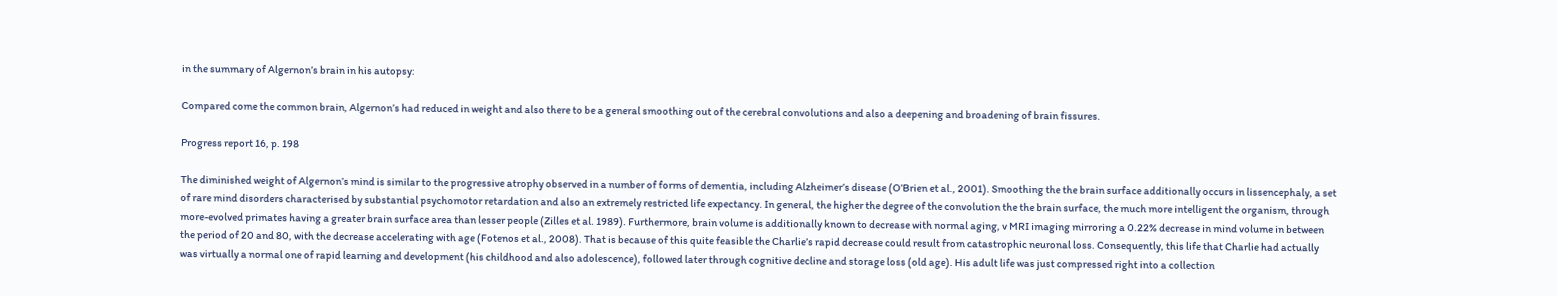in the summary of Algernon’s brain in his autopsy:

Compared come the common brain, Algernon’s had reduced in weight and also there to be a general smoothing out of the cerebral convolutions and also a deepening and broadening of brain fissures.

Progress report 16, p. 198

The diminished weight of Algernon’s mind is similar to the progressive atrophy observed in a number of forms of dementia, including Alzheimer’s disease (O’Brien et al., 2001). Smoothing the the brain surface additionally occurs in lissencephaly, a set of rare mind disorders characterised by substantial psychomotor retardation and also an extremely restricted life expectancy. In general, the higher the degree of the convolution the the brain surface, the much more intelligent the organism, through more-evolved primates having a greater brain surface area than lesser people (Zilles et al. 1989). Furthermore, brain volume is additionally known to decrease with normal aging, v MRI imaging mirroring a 0.22% decrease in mind volume in between the period of 20 and 80, with the decrease accelerating with age (Fotenos et al., 2008). That is because of this quite feasible the Charlie’s rapid decrease could result from catastrophic neuronal loss. Consequently, this life that Charlie had actually was virtually a normal one of rapid learning and development (his childhood and also adolescence), followed later through cognitive decline and storage loss (old age). His adult life was just compressed right into a collection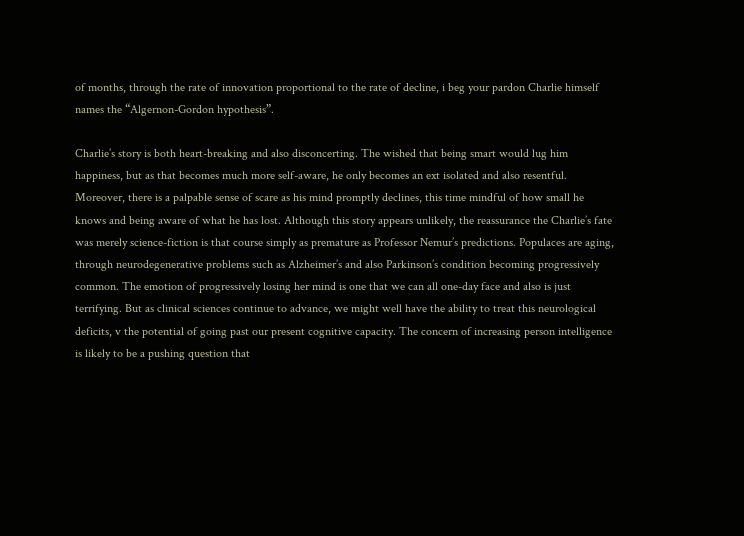of months, through the rate of innovation proportional to the rate of decline, i beg your pardon Charlie himself names the “Algernon-Gordon hypothesis”.

Charlie’s story is both heart-breaking and also disconcerting. The wished that being smart would lug him happiness, but as that becomes much more self-aware, he only becomes an ext isolated and also resentful. Moreover, there is a palpable sense of scare as his mind promptly declines, this time mindful of how small he knows and being aware of what he has lost. Although this story appears unlikely, the reassurance the Charlie’s fate was merely science-fiction is that course simply as premature as Professor Nemur’s predictions. Populaces are aging, through neurodegenerative problems such as Alzheimer’s and also Parkinson’s condition becoming progressively common. The emotion of progressively losing her mind is one that we can all one-day face and also is just terrifying. But as clinical sciences continue to advance, we might well have the ability to treat this neurological deficits, v the potential of going past our present cognitive capacity. The concern of increasing person intelligence is likely to be a pushing question that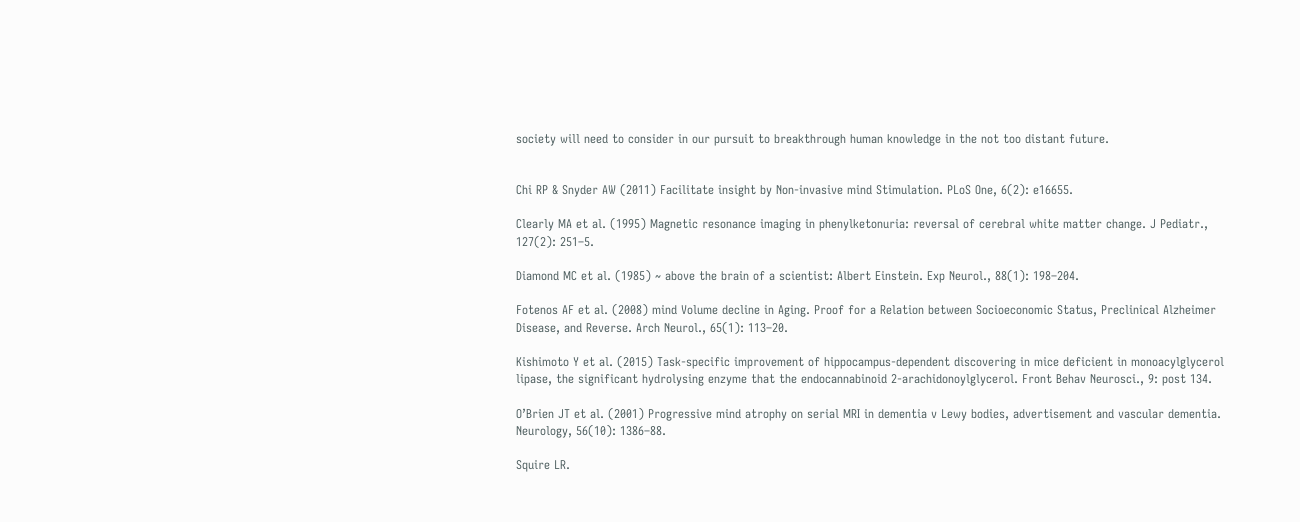society will need to consider in our pursuit to breakthrough human knowledge in the not too distant future.


Chi RP & Snyder AW (2011) Facilitate insight by Non-invasive mind Stimulation. PLoS One, 6(2): e16655.

Clearly MA et al. (1995) Magnetic resonance imaging in phenylketonuria: reversal of cerebral white matter change. J Pediatr., 127(2): 251–5.

Diamond MC et al. (1985) ~ above the brain of a scientist: Albert Einstein. Exp Neurol., 88(1): 198–204.

Fotenos AF et al. (2008) mind Volume decline in Aging. Proof for a Relation between Socioeconomic Status, Preclinical Alzheimer Disease, and Reverse. Arch Neurol., 65(1): 113–20.

Kishimoto Y et al. (2015) Task-specific improvement of hippocampus-dependent discovering in mice deficient in monoacylglycerol lipase, the significant hydrolysing enzyme that the endocannabinoid 2-arachidonoylglycerol. Front Behav Neurosci., 9: post 134.

O’Brien JT et al. (2001) Progressive mind atrophy on serial MRI in dementia v Lewy bodies, advertisement and vascular dementia. Neurology, 56(10): 1386–88.

Squire LR.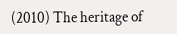(2010) The heritage of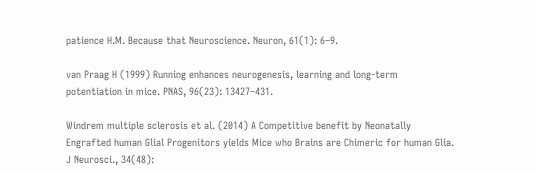patience H.M. Because that Neuroscience. Neuron, 61(1): 6–9.

van Praag H (1999) Running enhances neurogenesis, learning and long-term potentiation in mice. PNAS, 96(23): 13427–431.

Windrem multiple sclerosis et al. (2014) A Competitive benefit by Neonatally Engrafted human Glial Progenitors yields Mice who Brains are Chimeric for human Glia. J Neurosci., 34(48):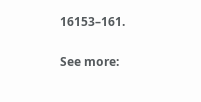16153–161.

See more: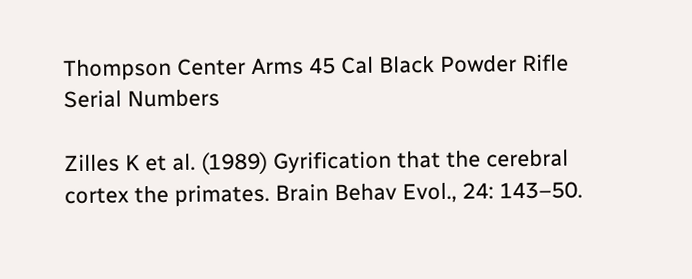Thompson Center Arms 45 Cal Black Powder Rifle Serial Numbers

Zilles K et al. (1989) Gyrification that the cerebral cortex the primates. Brain Behav Evol., 24: 143–50.